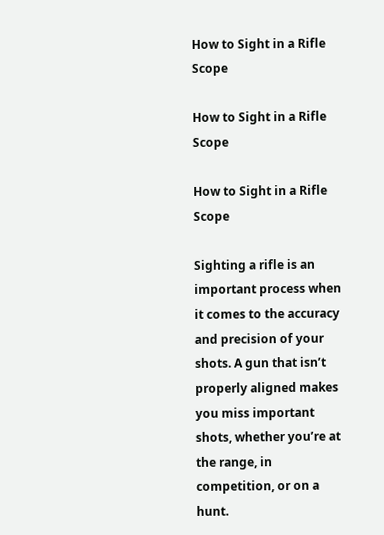How to Sight in a Rifle Scope

How to Sight in a Rifle Scope

How to Sight in a Rifle Scope

Sighting a rifle is an important process when it comes to the accuracy and precision of your shots. A gun that isn’t properly aligned makes you miss important shots, whether you’re at the range, in competition, or on a hunt.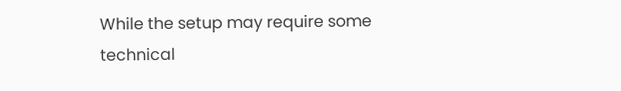While the setup may require some technical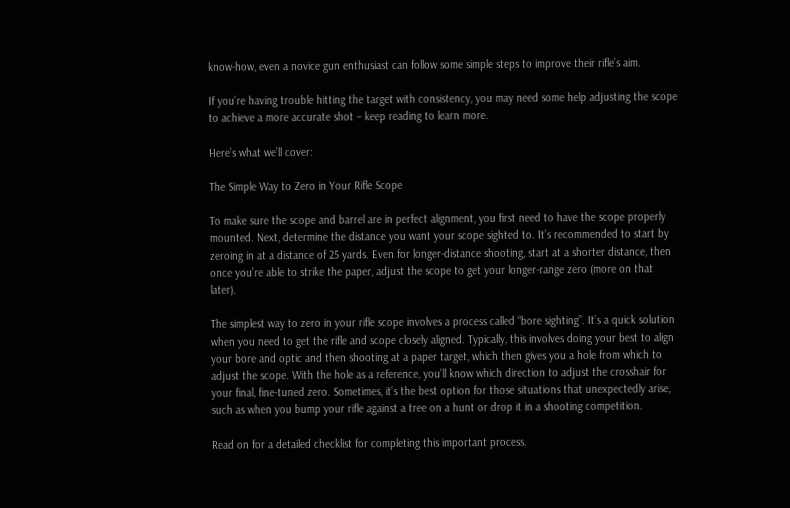know-how, even a novice gun enthusiast can follow some simple steps to improve their rifle’s aim.

If you’re having trouble hitting the target with consistency, you may need some help adjusting the scope to achieve a more accurate shot – keep reading to learn more.

Here’s what we’ll cover:

The Simple Way to Zero in Your Rifle Scope

To make sure the scope and barrel are in perfect alignment, you first need to have the scope properly mounted. Next, determine the distance you want your scope sighted to. It’s recommended to start by zeroing in at a distance of 25 yards. Even for longer-distance shooting, start at a shorter distance, then once you’re able to strike the paper, adjust the scope to get your longer-range zero (more on that later).

The simplest way to zero in your rifle scope involves a process called “bore sighting”. It’s a quick solution when you need to get the rifle and scope closely aligned. Typically, this involves doing your best to align your bore and optic and then shooting at a paper target, which then gives you a hole from which to adjust the scope. With the hole as a reference, you’ll know which direction to adjust the crosshair for your final, fine-tuned zero. Sometimes, it’s the best option for those situations that unexpectedly arise, such as when you bump your rifle against a tree on a hunt or drop it in a shooting competition.

Read on for a detailed checklist for completing this important process.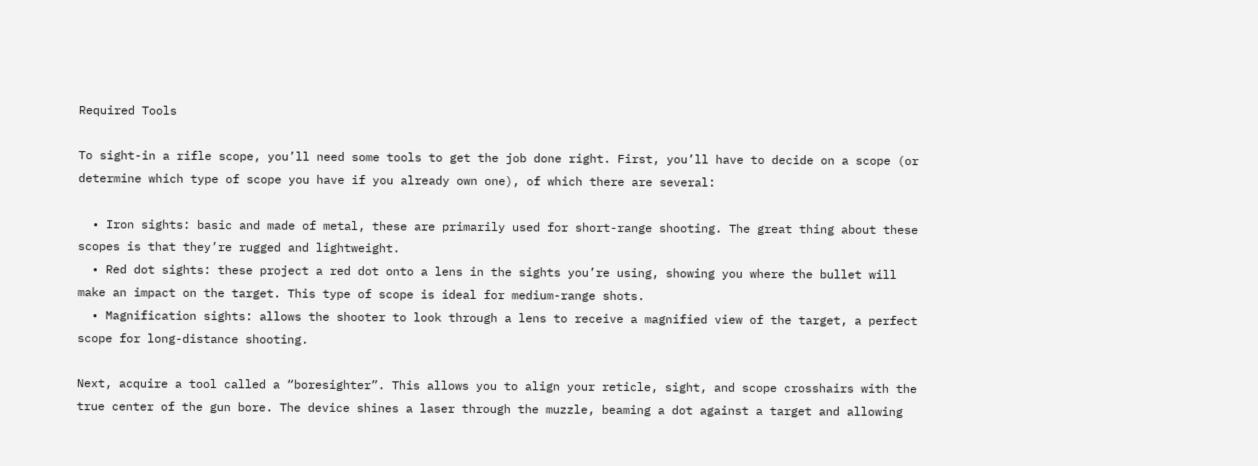Required Tools

To sight-in a rifle scope, you’ll need some tools to get the job done right. First, you’ll have to decide on a scope (or determine which type of scope you have if you already own one), of which there are several:

  • Iron sights: basic and made of metal, these are primarily used for short-range shooting. The great thing about these scopes is that they’re rugged and lightweight.
  • Red dot sights: these project a red dot onto a lens in the sights you’re using, showing you where the bullet will make an impact on the target. This type of scope is ideal for medium-range shots.
  • Magnification sights: allows the shooter to look through a lens to receive a magnified view of the target, a perfect scope for long-distance shooting.

Next, acquire a tool called a “boresighter”. This allows you to align your reticle, sight, and scope crosshairs with the true center of the gun bore. The device shines a laser through the muzzle, beaming a dot against a target and allowing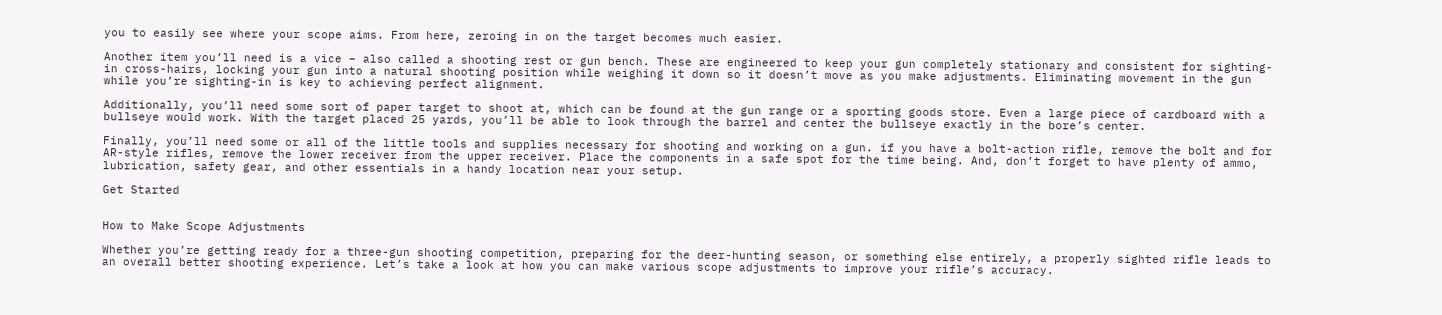you to easily see where your scope aims. From here, zeroing in on the target becomes much easier.

Another item you’ll need is a vice – also called a shooting rest or gun bench. These are engineered to keep your gun completely stationary and consistent for sighting-in cross-hairs, locking your gun into a natural shooting position while weighing it down so it doesn’t move as you make adjustments. Eliminating movement in the gun while you’re sighting-in is key to achieving perfect alignment.

Additionally, you’ll need some sort of paper target to shoot at, which can be found at the gun range or a sporting goods store. Even a large piece of cardboard with a bullseye would work. With the target placed 25 yards, you’ll be able to look through the barrel and center the bullseye exactly in the bore’s center.

Finally, you’ll need some or all of the little tools and supplies necessary for shooting and working on a gun. if you have a bolt-action rifle, remove the bolt and for AR-style rifles, remove the lower receiver from the upper receiver. Place the components in a safe spot for the time being. And, don’t forget to have plenty of ammo, lubrication, safety gear, and other essentials in a handy location near your setup.

Get Started


How to Make Scope Adjustments

Whether you’re getting ready for a three-gun shooting competition, preparing for the deer-hunting season, or something else entirely, a properly sighted rifle leads to an overall better shooting experience. Let’s take a look at how you can make various scope adjustments to improve your rifle’s accuracy.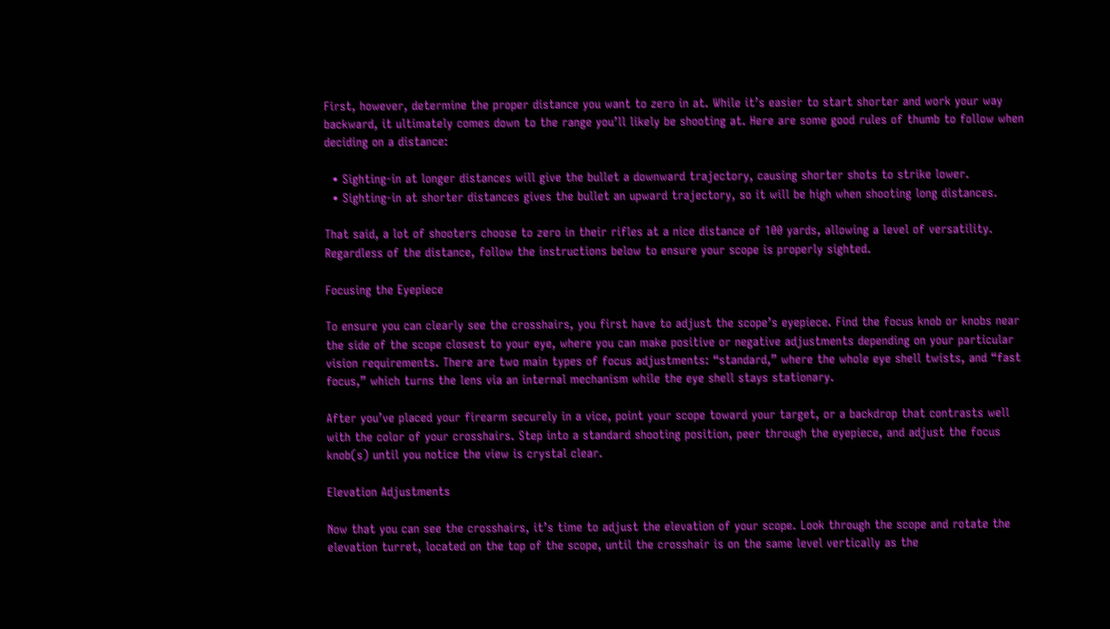First, however, determine the proper distance you want to zero in at. While it’s easier to start shorter and work your way backward, it ultimately comes down to the range you’ll likely be shooting at. Here are some good rules of thumb to follow when deciding on a distance:

  • Sighting-in at longer distances will give the bullet a downward trajectory, causing shorter shots to strike lower.
  • Sighting-in at shorter distances gives the bullet an upward trajectory, so it will be high when shooting long distances.

That said, a lot of shooters choose to zero in their rifles at a nice distance of 100 yards, allowing a level of versatility. Regardless of the distance, follow the instructions below to ensure your scope is properly sighted.

Focusing the Eyepiece

To ensure you can clearly see the crosshairs, you first have to adjust the scope’s eyepiece. Find the focus knob or knobs near the side of the scope closest to your eye, where you can make positive or negative adjustments depending on your particular vision requirements. There are two main types of focus adjustments: “standard,” where the whole eye shell twists, and “fast focus,” which turns the lens via an internal mechanism while the eye shell stays stationary.

After you’ve placed your firearm securely in a vice, point your scope toward your target, or a backdrop that contrasts well with the color of your crosshairs. Step into a standard shooting position, peer through the eyepiece, and adjust the focus knob(s) until you notice the view is crystal clear.

Elevation Adjustments

Now that you can see the crosshairs, it’s time to adjust the elevation of your scope. Look through the scope and rotate the elevation turret, located on the top of the scope, until the crosshair is on the same level vertically as the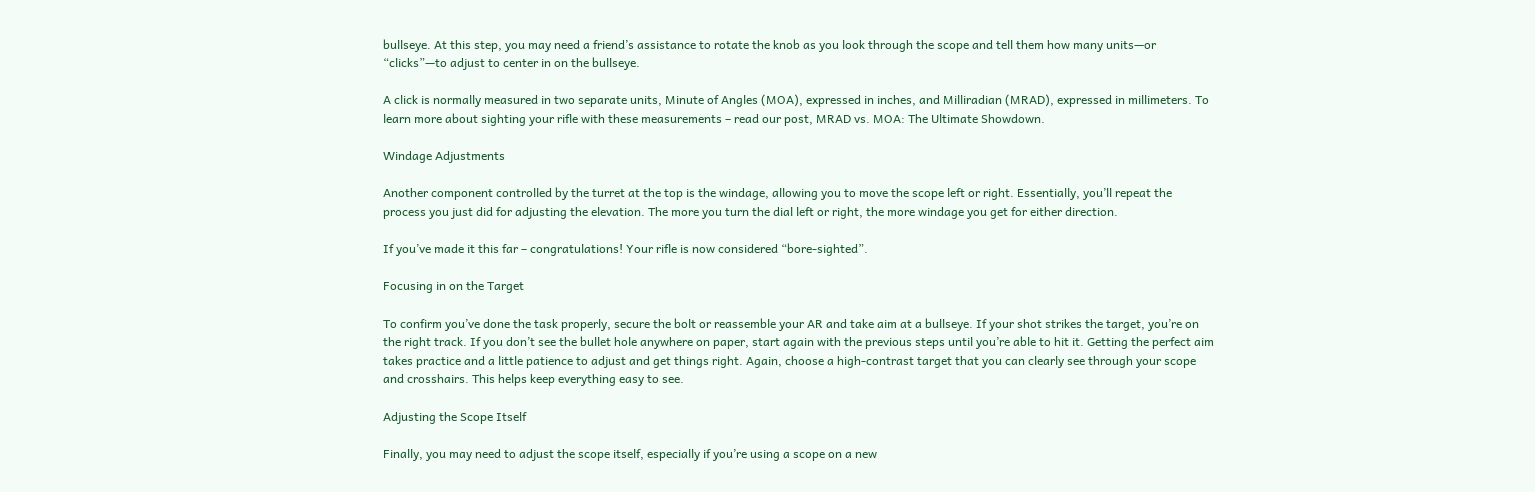bullseye. At this step, you may need a friend’s assistance to rotate the knob as you look through the scope and tell them how many units—or “clicks”—to adjust to center in on the bullseye.

A click is normally measured in two separate units, Minute of Angles (MOA), expressed in inches, and Milliradian (MRAD), expressed in millimeters. To learn more about sighting your rifle with these measurements – read our post, MRAD vs. MOA: The Ultimate Showdown.

Windage Adjustments

Another component controlled by the turret at the top is the windage, allowing you to move the scope left or right. Essentially, you’ll repeat the process you just did for adjusting the elevation. The more you turn the dial left or right, the more windage you get for either direction.

If you’ve made it this far – congratulations! Your rifle is now considered “bore-sighted”.

Focusing in on the Target

To confirm you’ve done the task properly, secure the bolt or reassemble your AR and take aim at a bullseye. If your shot strikes the target, you’re on the right track. If you don’t see the bullet hole anywhere on paper, start again with the previous steps until you’re able to hit it. Getting the perfect aim takes practice and a little patience to adjust and get things right. Again, choose a high-contrast target that you can clearly see through your scope and crosshairs. This helps keep everything easy to see.

Adjusting the Scope Itself

Finally, you may need to adjust the scope itself, especially if you’re using a scope on a new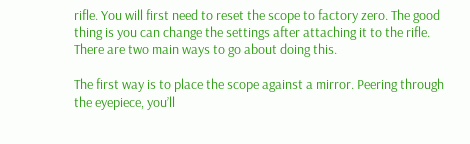rifle. You will first need to reset the scope to factory zero. The good thing is you can change the settings after attaching it to the rifle. There are two main ways to go about doing this.

The first way is to place the scope against a mirror. Peering through the eyepiece, you’ll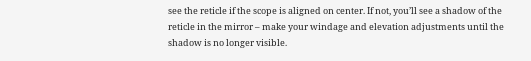see the reticle if the scope is aligned on center. If not, you’ll see a shadow of the reticle in the mirror – make your windage and elevation adjustments until the shadow is no longer visible.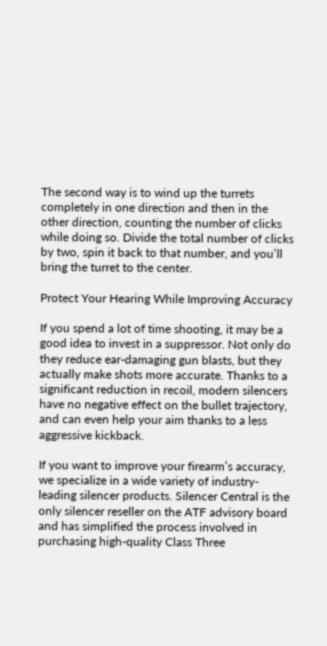The second way is to wind up the turrets completely in one direction and then in the other direction, counting the number of clicks while doing so. Divide the total number of clicks by two, spin it back to that number, and you’ll bring the turret to the center.

Protect Your Hearing While Improving Accuracy

If you spend a lot of time shooting, it may be a good idea to invest in a suppressor. Not only do they reduce ear-damaging gun blasts, but they actually make shots more accurate. Thanks to a significant reduction in recoil, modern silencers have no negative effect on the bullet trajectory, and can even help your aim thanks to a less aggressive kickback.

If you want to improve your firearm’s accuracy, we specialize in a wide variety of industry-leading silencer products. Silencer Central is the only silencer reseller on the ATF advisory board and has simplified the process involved in purchasing high-quality Class Three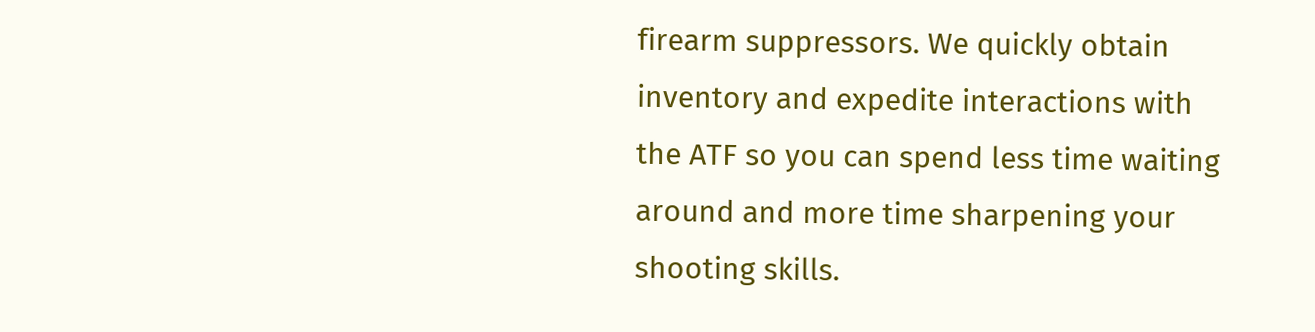firearm suppressors. We quickly obtain inventory and expedite interactions with the ATF so you can spend less time waiting around and more time sharpening your shooting skills.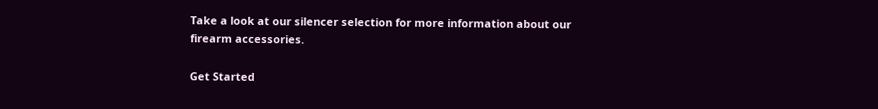Take a look at our silencer selection for more information about our firearm accessories.

Get Started